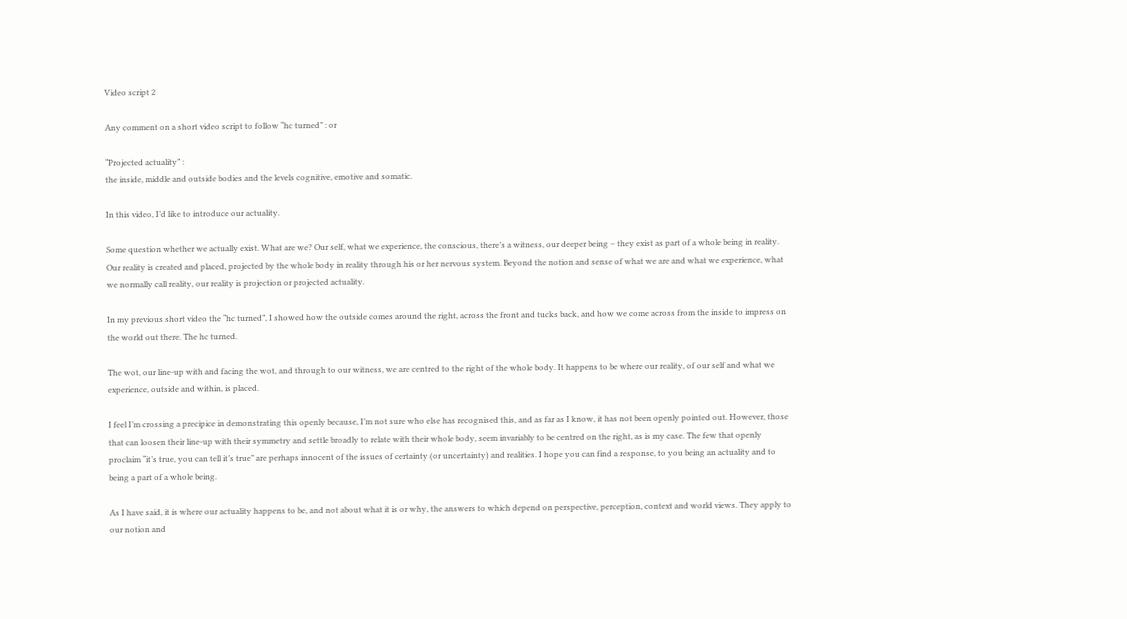Video script 2

Any comment on a short video script to follow “hc turned” : or

“Projected actuality” :
the inside, middle and outside bodies and the levels cognitive, emotive and somatic.

In this video, I’d like to introduce our actuality.

Some question whether we actually exist. What are we? Our self, what we experience, the conscious, there’s a witness, our deeper being – they exist as part of a whole being in reality. Our reality is created and placed, projected by the whole body in reality through his or her nervous system. Beyond the notion and sense of what we are and what we experience, what we normally call reality, our reality is projection or projected actuality.

In my previous short video the “hc turned”, I showed how the outside comes around the right, across the front and tucks back, and how we come across from the inside to impress on the world out there. The hc turned.

The wot, our line-up with and facing the wot, and through to our witness, we are centred to the right of the whole body. It happens to be where our reality, of our self and what we experience, outside and within, is placed.

I feel I’m crossing a precipice in demonstrating this openly because, I’m not sure who else has recognised this, and as far as I know, it has not been openly pointed out. However, those that can loosen their line-up with their symmetry and settle broadly to relate with their whole body, seem invariably to be centred on the right, as is my case. The few that openly proclaim “it’s true, you can tell it’s true” are perhaps innocent of the issues of certainty (or uncertainty) and realities. I hope you can find a response, to you being an actuality and to being a part of a whole being.

As I have said, it is where our actuality happens to be, and not about what it is or why, the answers to which depend on perspective, perception, context and world views. They apply to our notion and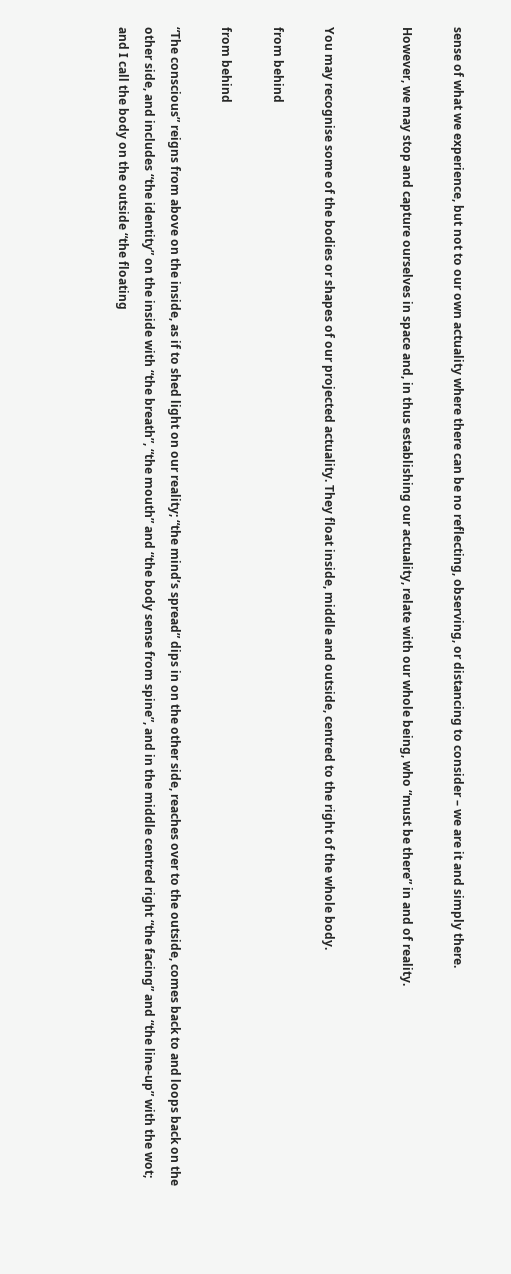sense of what we experience, but not to our own actuality where there can be no reflecting, observing, or distancing to consider – we are it and simply there.

However, we may stop and capture ourselves in space and, in thus establishing our actuality, relate with our whole being, who “must be there” in and of reality.


You may recognise some of the bodies or shapes of our projected actuality. They float inside, middle and outside, centred to the right of the whole body.

from behind

from behind

“The conscious” reigns from above on the inside, as if to shed light on our reality; “the mind’s spread” dips in on the other side, reaches over to the outside, comes back to and loops back on the other side, and includes “the identity” on the inside with “the breath”, “the mouth” and “the body sense from spine”, and in the middle centred right “the facing” and “the line-up” with the wot; and I call the body on the outside “the floating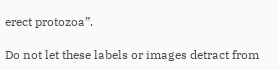erect protozoa”.

Do not let these labels or images detract from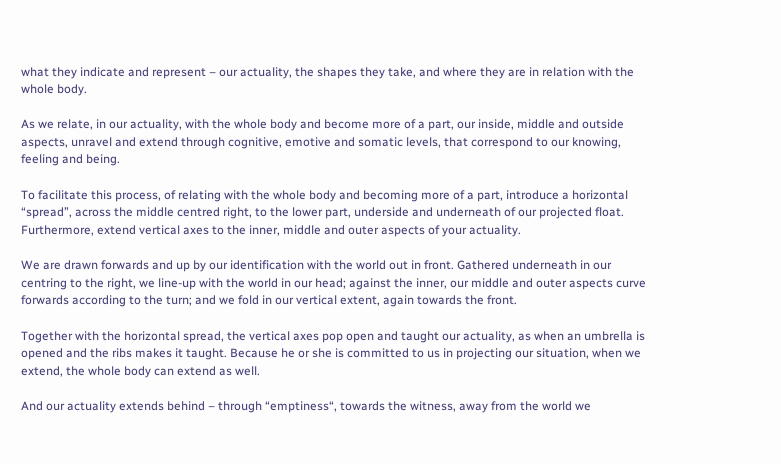what they indicate and represent – our actuality, the shapes they take, and where they are in relation with the whole body.

As we relate, in our actuality, with the whole body and become more of a part, our inside, middle and outside aspects, unravel and extend through cognitive, emotive and somatic levels, that correspond to our knowing, feeling and being.

To facilitate this process, of relating with the whole body and becoming more of a part, introduce a horizontal “spread”, across the middle centred right, to the lower part, underside and underneath of our projected float. Furthermore, extend vertical axes to the inner, middle and outer aspects of your actuality.

We are drawn forwards and up by our identification with the world out in front. Gathered underneath in our centring to the right, we line-up with the world in our head; against the inner, our middle and outer aspects curve forwards according to the turn; and we fold in our vertical extent, again towards the front.

Together with the horizontal spread, the vertical axes pop open and taught our actuality, as when an umbrella is opened and the ribs makes it taught. Because he or she is committed to us in projecting our situation, when we extend, the whole body can extend as well.

And our actuality extends behind – through “emptiness“, towards the witness, away from the world we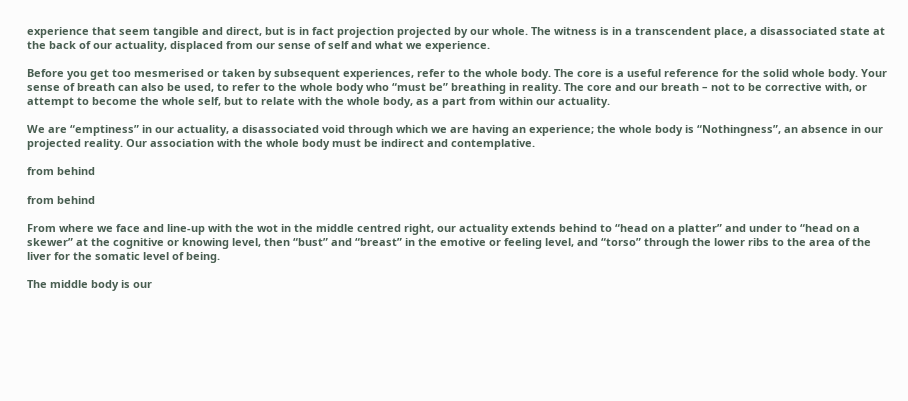experience that seem tangible and direct, but is in fact projection projected by our whole. The witness is in a transcendent place, a disassociated state at the back of our actuality, displaced from our sense of self and what we experience.

Before you get too mesmerised or taken by subsequent experiences, refer to the whole body. The core is a useful reference for the solid whole body. Your sense of breath can also be used, to refer to the whole body who “must be” breathing in reality. The core and our breath – not to be corrective with, or attempt to become the whole self, but to relate with the whole body, as a part from within our actuality.

We are “emptiness” in our actuality, a disassociated void through which we are having an experience; the whole body is “Nothingness”, an absence in our projected reality. Our association with the whole body must be indirect and contemplative.

from behind

from behind

From where we face and line-up with the wot in the middle centred right, our actuality extends behind to “head on a platter” and under to “head on a skewer” at the cognitive or knowing level, then “bust” and “breast” in the emotive or feeling level, and “torso” through the lower ribs to the area of the liver for the somatic level of being.

The middle body is our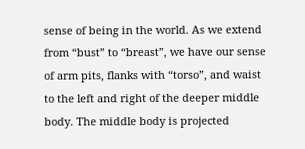sense of being in the world. As we extend from “bust” to “breast”, we have our sense of arm pits, flanks with “torso”, and waist to the left and right of the deeper middle body. The middle body is projected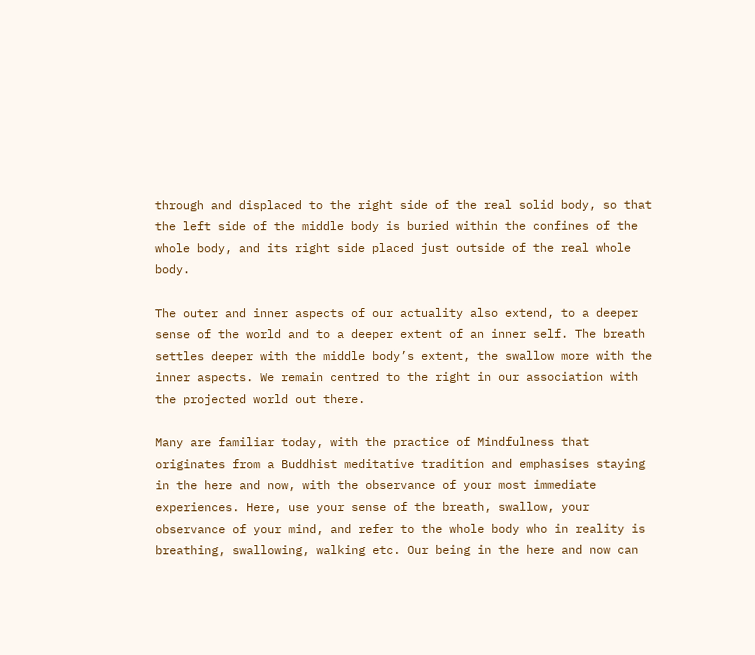through and displaced to the right side of the real solid body, so that the left side of the middle body is buried within the confines of the whole body, and its right side placed just outside of the real whole body.

The outer and inner aspects of our actuality also extend, to a deeper sense of the world and to a deeper extent of an inner self. The breath settles deeper with the middle body’s extent, the swallow more with the inner aspects. We remain centred to the right in our association with the projected world out there.

Many are familiar today, with the practice of Mindfulness that originates from a Buddhist meditative tradition and emphasises staying in the here and now, with the observance of your most immediate experiences. Here, use your sense of the breath, swallow, your observance of your mind, and refer to the whole body who in reality is breathing, swallowing, walking etc. Our being in the here and now can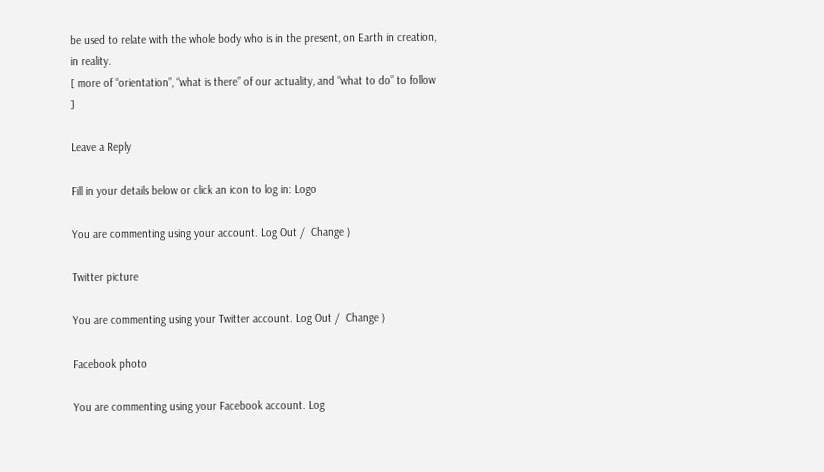be used to relate with the whole body who is in the present, on Earth in creation, in reality.
[ more of “orientation”, “what is there” of our actuality, and “what to do” to follow ]

Leave a Reply

Fill in your details below or click an icon to log in: Logo

You are commenting using your account. Log Out /  Change )

Twitter picture

You are commenting using your Twitter account. Log Out /  Change )

Facebook photo

You are commenting using your Facebook account. Log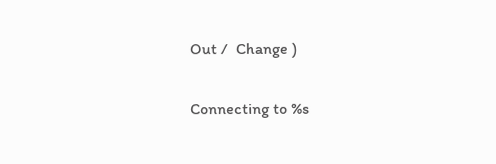Out /  Change )

Connecting to %s